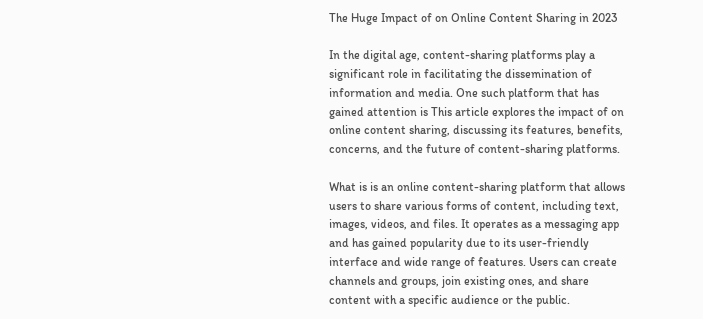The Huge Impact of on Online Content Sharing in 2023

In the digital age, content-sharing platforms play a significant role in facilitating the dissemination of information and media. One such platform that has gained attention is This article explores the impact of on online content sharing, discussing its features, benefits, concerns, and the future of content-sharing platforms.

What is is an online content-sharing platform that allows users to share various forms of content, including text, images, videos, and files. It operates as a messaging app and has gained popularity due to its user-friendly interface and wide range of features. Users can create channels and groups, join existing ones, and share content with a specific audience or the public.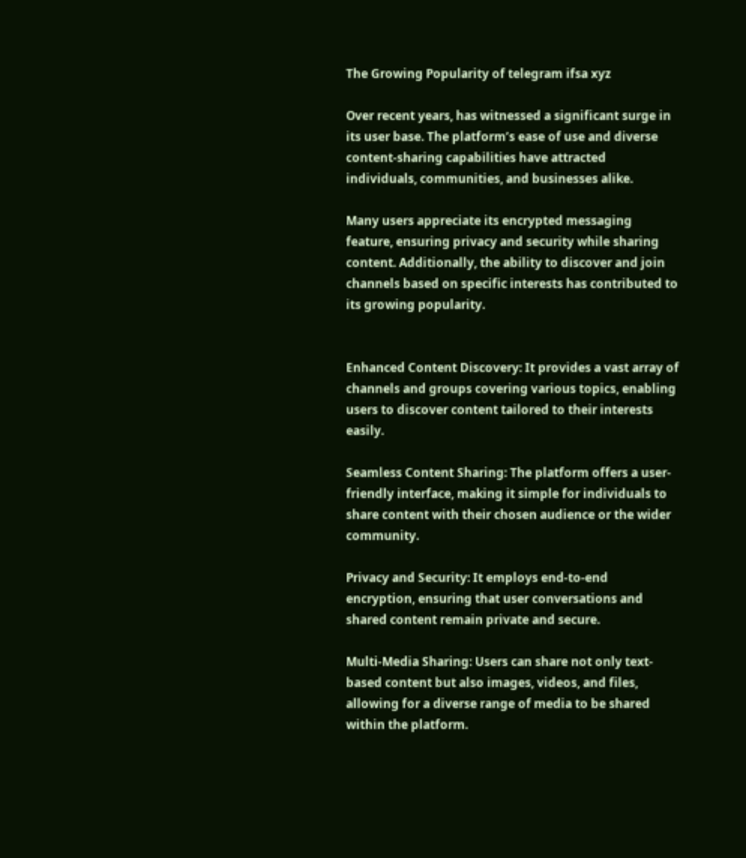The Growing Popularity of telegram ifsa xyz

Over recent years, has witnessed a significant surge in its user base. The platform’s ease of use and diverse content-sharing capabilities have attracted individuals, communities, and businesses alike.

Many users appreciate its encrypted messaging feature, ensuring privacy and security while sharing content. Additionally, the ability to discover and join channels based on specific interests has contributed to its growing popularity.


Enhanced Content Discovery: It provides a vast array of channels and groups covering various topics, enabling users to discover content tailored to their interests easily.

Seamless Content Sharing: The platform offers a user-friendly interface, making it simple for individuals to share content with their chosen audience or the wider community.

Privacy and Security: It employs end-to-end encryption, ensuring that user conversations and shared content remain private and secure.

Multi-Media Sharing: Users can share not only text-based content but also images, videos, and files, allowing for a diverse range of media to be shared within the platform.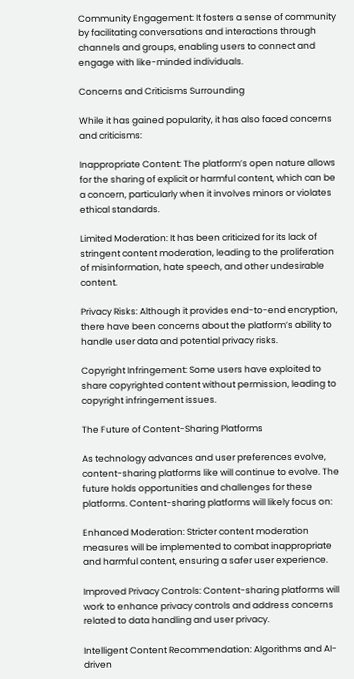Community Engagement: It fosters a sense of community by facilitating conversations and interactions through channels and groups, enabling users to connect and engage with like-minded individuals.

Concerns and Criticisms Surrounding

While it has gained popularity, it has also faced concerns and criticisms:

Inappropriate Content: The platform’s open nature allows for the sharing of explicit or harmful content, which can be a concern, particularly when it involves minors or violates ethical standards.

Limited Moderation: It has been criticized for its lack of stringent content moderation, leading to the proliferation of misinformation, hate speech, and other undesirable content.

Privacy Risks: Although it provides end-to-end encryption, there have been concerns about the platform’s ability to handle user data and potential privacy risks.

Copyright Infringement: Some users have exploited to share copyrighted content without permission, leading to copyright infringement issues.

The Future of Content-Sharing Platforms

As technology advances and user preferences evolve, content-sharing platforms like will continue to evolve. The future holds opportunities and challenges for these platforms. Content-sharing platforms will likely focus on:

Enhanced Moderation: Stricter content moderation measures will be implemented to combat inappropriate and harmful content, ensuring a safer user experience.

Improved Privacy Controls: Content-sharing platforms will work to enhance privacy controls and address concerns related to data handling and user privacy.

Intelligent Content Recommendation: Algorithms and AI-driven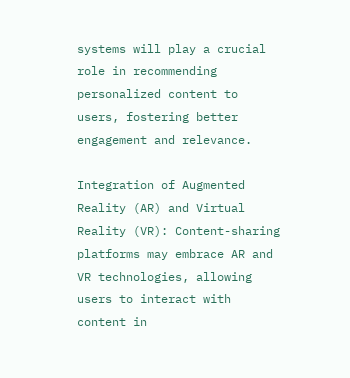systems will play a crucial role in recommending personalized content to users, fostering better engagement and relevance.

Integration of Augmented Reality (AR) and Virtual Reality (VR): Content-sharing platforms may embrace AR and VR technologies, allowing users to interact with content in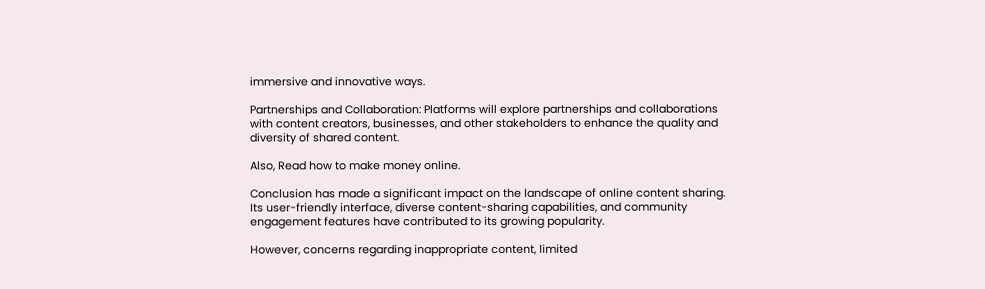immersive and innovative ways.

Partnerships and Collaboration: Platforms will explore partnerships and collaborations with content creators, businesses, and other stakeholders to enhance the quality and diversity of shared content.

Also, Read how to make money online.

Conclusion has made a significant impact on the landscape of online content sharing. Its user-friendly interface, diverse content-sharing capabilities, and community engagement features have contributed to its growing popularity.

However, concerns regarding inappropriate content, limited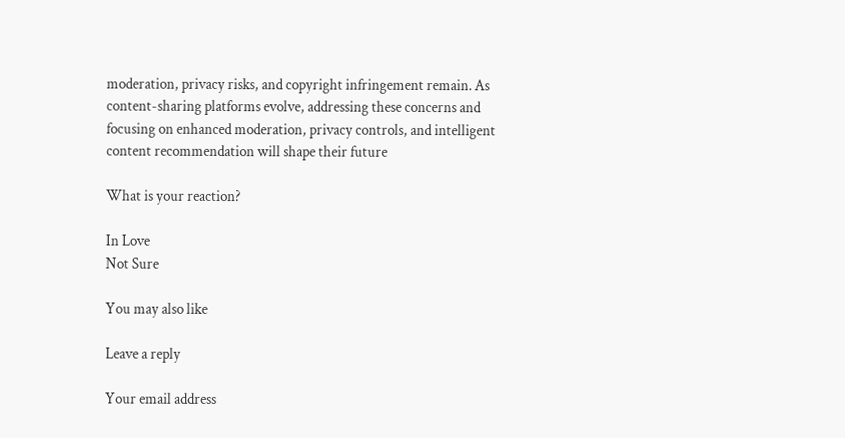moderation, privacy risks, and copyright infringement remain. As content-sharing platforms evolve, addressing these concerns and focusing on enhanced moderation, privacy controls, and intelligent content recommendation will shape their future

What is your reaction?

In Love
Not Sure

You may also like

Leave a reply

Your email address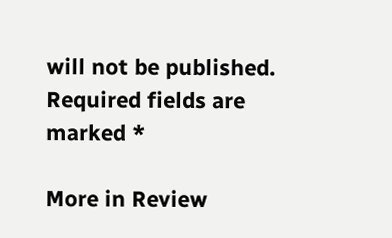will not be published. Required fields are marked *

More in Review